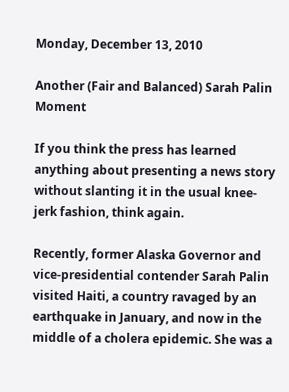Monday, December 13, 2010

Another (Fair and Balanced) Sarah Palin Moment

If you think the press has learned anything about presenting a news story without slanting it in the usual knee-jerk fashion, think again.

Recently, former Alaska Governor and vice-presidential contender Sarah Palin visited Haiti, a country ravaged by an earthquake in January, and now in the middle of a cholera epidemic. She was a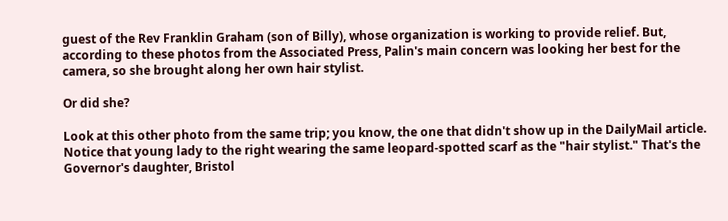guest of the Rev Franklin Graham (son of Billy), whose organization is working to provide relief. But, according to these photos from the Associated Press, Palin's main concern was looking her best for the camera, so she brought along her own hair stylist.

Or did she?

Look at this other photo from the same trip; you know, the one that didn't show up in the DailyMail article. Notice that young lady to the right wearing the same leopard-spotted scarf as the "hair stylist." That's the Governor's daughter, Bristol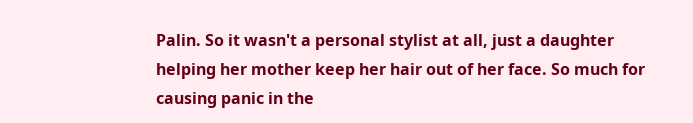Palin. So it wasn't a personal stylist at all, just a daughter helping her mother keep her hair out of her face. So much for causing panic in the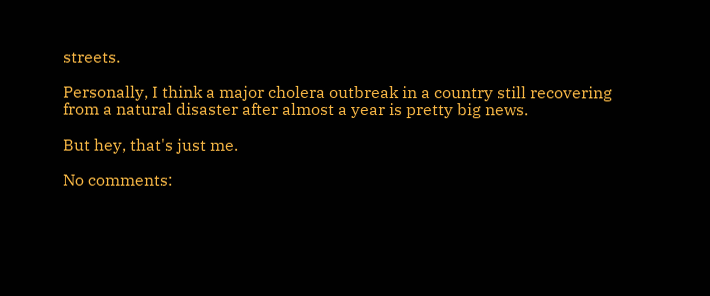streets.

Personally, I think a major cholera outbreak in a country still recovering from a natural disaster after almost a year is pretty big news.

But hey, that's just me.

No comments: